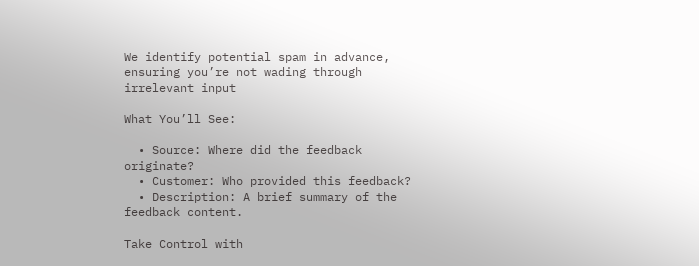We identify potential spam in advance, ensuring you’re not wading through irrelevant input

What You’ll See:

  • Source: Where did the feedback originate?
  • Customer: Who provided this feedback?
  • Description: A brief summary of the feedback content.

Take Control with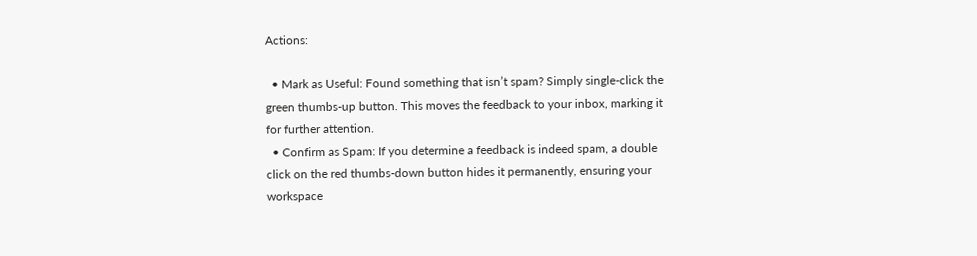Actions:

  • Mark as Useful: Found something that isn’t spam? Simply single-click the green thumbs-up button. This moves the feedback to your inbox, marking it for further attention.
  • Confirm as Spam: If you determine a feedback is indeed spam, a double click on the red thumbs-down button hides it permanently, ensuring your workspace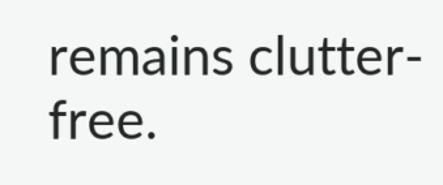remains clutter-free.